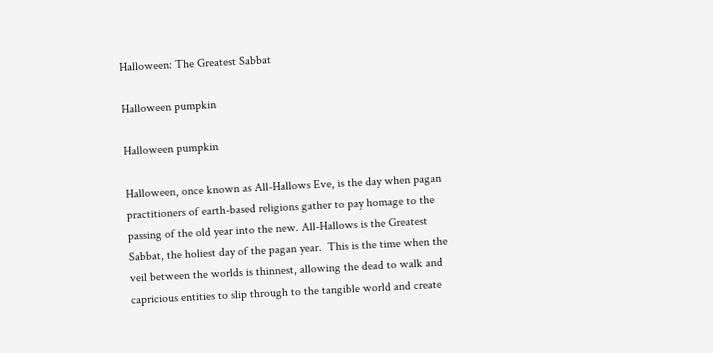Halloween: The Greatest Sabbat

Halloween pumpkin

Halloween pumpkin

Halloween, once known as All-Hallows Eve, is the day when pagan practitioners of earth-based religions gather to pay homage to the passing of the old year into the new. All-Hallows is the Greatest Sabbat, the holiest day of the pagan year.  This is the time when the veil between the worlds is thinnest, allowing the dead to walk and capricious entities to slip through to the tangible world and create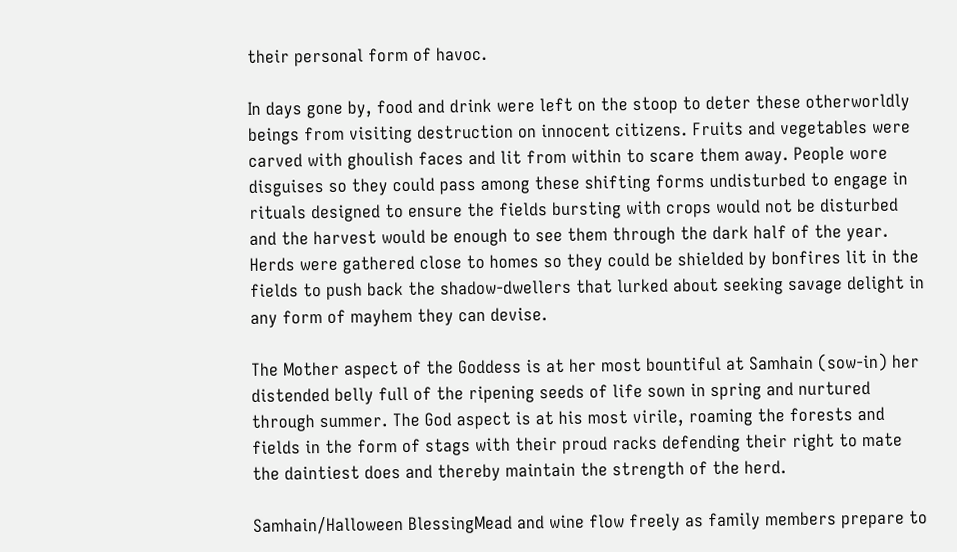their personal form of havoc.

In days gone by, food and drink were left on the stoop to deter these otherworldly beings from visiting destruction on innocent citizens. Fruits and vegetables were carved with ghoulish faces and lit from within to scare them away. People wore disguises so they could pass among these shifting forms undisturbed to engage in rituals designed to ensure the fields bursting with crops would not be disturbed and the harvest would be enough to see them through the dark half of the year. Herds were gathered close to homes so they could be shielded by bonfires lit in the fields to push back the shadow-dwellers that lurked about seeking savage delight in any form of mayhem they can devise.

The Mother aspect of the Goddess is at her most bountiful at Samhain (sow-in) her distended belly full of the ripening seeds of life sown in spring and nurtured through summer. The God aspect is at his most virile, roaming the forests and fields in the form of stags with their proud racks defending their right to mate the daintiest does and thereby maintain the strength of the herd.

Samhain/Halloween BlessingMead and wine flow freely as family members prepare to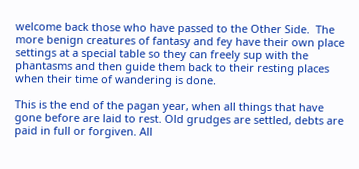welcome back those who have passed to the Other Side.  The more benign creatures of fantasy and fey have their own place settings at a special table so they can freely sup with the phantasms and then guide them back to their resting places when their time of wandering is done.

This is the end of the pagan year, when all things that have gone before are laid to rest. Old grudges are settled, debts are paid in full or forgiven. All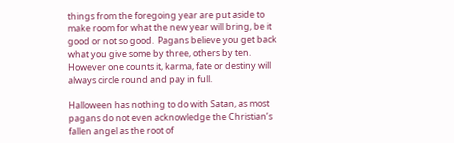things from the foregoing year are put aside to make room for what the new year will bring, be it good or not so good.  Pagans believe you get back what you give some by three, others by ten. However one counts it, karma, fate or destiny will always circle round and pay in full.

Halloween has nothing to do with Satan, as most pagans do not even acknowledge the Christian’s fallen angel as the root of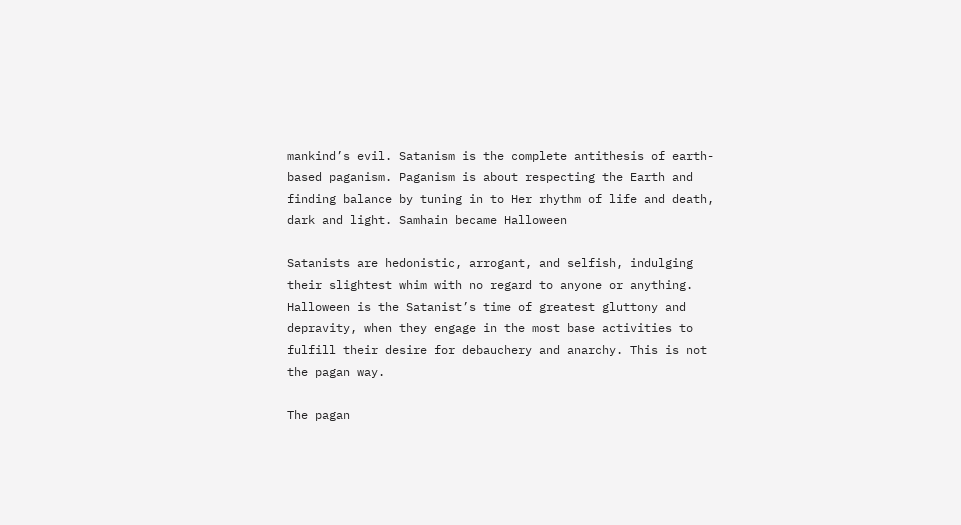mankind’s evil. Satanism is the complete antithesis of earth-based paganism. Paganism is about respecting the Earth and finding balance by tuning in to Her rhythm of life and death, dark and light. Samhain became Halloween

Satanists are hedonistic, arrogant, and selfish, indulging their slightest whim with no regard to anyone or anything. Halloween is the Satanist’s time of greatest gluttony and depravity, when they engage in the most base activities to fulfill their desire for debauchery and anarchy. This is not the pagan way.

The pagan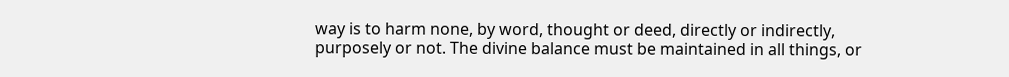way is to harm none, by word, thought or deed, directly or indirectly, purposely or not. The divine balance must be maintained in all things, or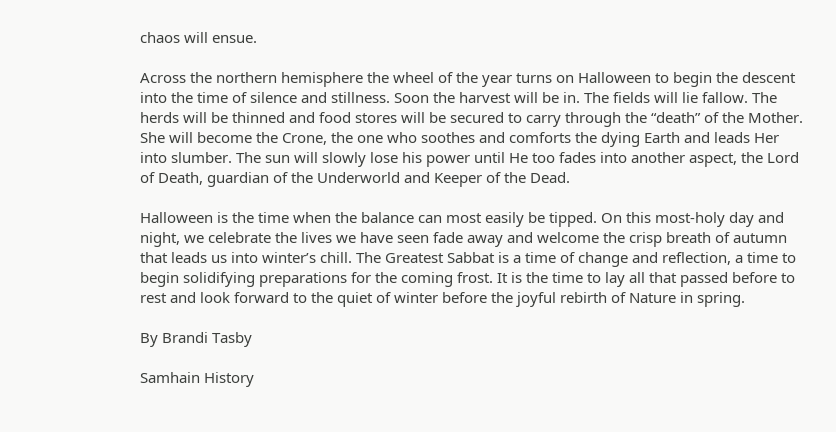chaos will ensue.

Across the northern hemisphere the wheel of the year turns on Halloween to begin the descent into the time of silence and stillness. Soon the harvest will be in. The fields will lie fallow. The herds will be thinned and food stores will be secured to carry through the “death” of the Mother.  She will become the Crone, the one who soothes and comforts the dying Earth and leads Her into slumber. The sun will slowly lose his power until He too fades into another aspect, the Lord of Death, guardian of the Underworld and Keeper of the Dead.

Halloween is the time when the balance can most easily be tipped. On this most-holy day and night, we celebrate the lives we have seen fade away and welcome the crisp breath of autumn that leads us into winter’s chill. The Greatest Sabbat is a time of change and reflection, a time to begin solidifying preparations for the coming frost. It is the time to lay all that passed before to rest and look forward to the quiet of winter before the joyful rebirth of Nature in spring.

By Brandi Tasby

Samhain History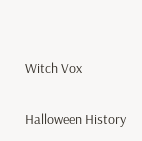Witch Vox

Halloween History